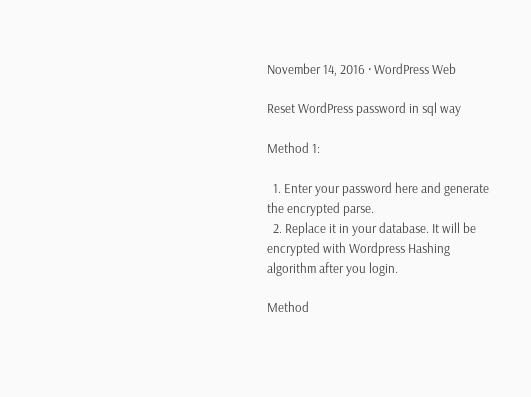November 14, 2016 · WordPress Web

Reset WordPress password in sql way

Method 1:

  1. Enter your password here and generate the encrypted parse.
  2. Replace it in your database. It will be encrypted with Wordpress Hashing algorithm after you login.

Method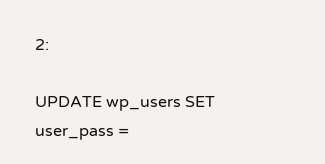2:

UPDATE wp_users SET user_pass =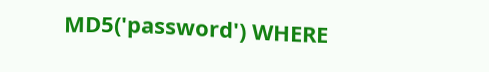MD5('password') WHERE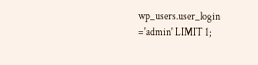wp_users.user_login ='admin' LIMIT 1;